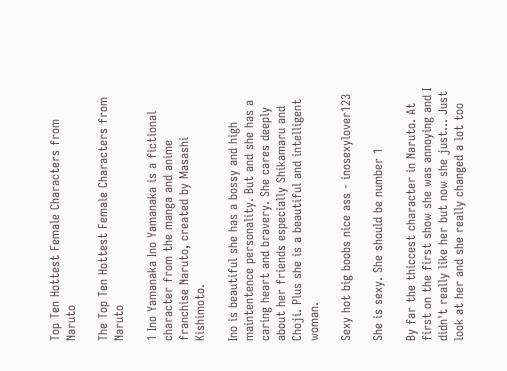Top Ten Hottest Female Characters from Naruto

The Top Ten Hottest Female Characters from Naruto

1 Ino Yamanaka Ino Yamanaka is a fictional character from the manga and anime franchise Naruto, created by Masashi Kishimoto.

Ino is beautiful she has a bossy and high maintentence personality. But and she has a caring heart and bravery. She cares deeply about her friends especially Shikamaru and Choji. Plus she is a beautiful and intelligent woman.

Sexy hot big boobs nice ass - inosexylover123

She is sexy. She should be number 1

By far the thiccest character in Naruto. At first on the first show she was annoying and I didn't really like her but now she just... Just look at her and she really changed a lot too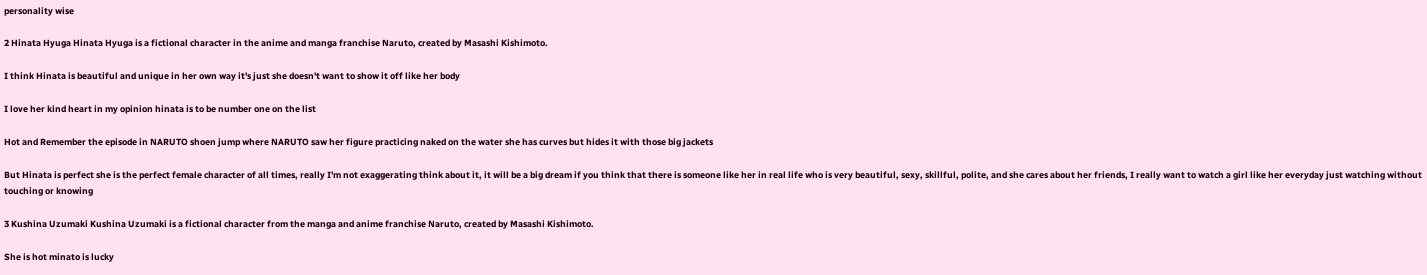personality wise

2 Hinata Hyuga Hinata Hyuga is a fictional character in the anime and manga franchise Naruto, created by Masashi Kishimoto.

I think Hinata is beautiful and unique in her own way it's just she doesn't want to show it off like her body

I love her kind heart in my opinion hinata is to be number one on the list

Hot and Remember the episode in NARUTO shoen jump where NARUTO saw her figure practicing naked on the water she has curves but hides it with those big jackets

But Hinata is perfect she is the perfect female character of all times, really I'm not exaggerating think about it, it will be a big dream if you think that there is someone like her in real life who is very beautiful, sexy, skillful, polite, and she cares about her friends, I really want to watch a girl like her everyday just watching without touching or knowing

3 Kushina Uzumaki Kushina Uzumaki is a fictional character from the manga and anime franchise Naruto, created by Masashi Kishimoto.

She is hot minato is lucky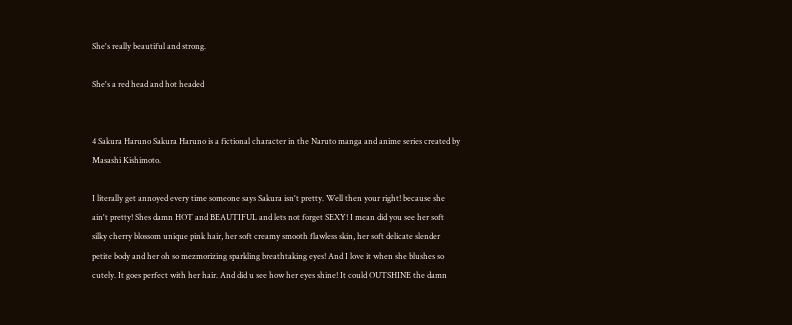She's really beautiful and strong.

She's a red head and hot headed


4 Sakura Haruno Sakura Haruno is a fictional character in the Naruto manga and anime series created by Masashi Kishimoto.

I literally get annoyed every time someone says Sakura isn't pretty. Well then your right! because she ain't pretty! Shes damn HOT and BEAUTIFUL and lets not forget SEXY! I mean did you see her soft silky cherry blossom unique pink hair, her soft creamy smooth flawless skin, her soft delicate slender petite body and her oh so mezmorizing sparkling breathtaking eyes! And I love it when she blushes so cutely. It goes perfect with her hair. And did u see how her eyes shine! It could OUTSHINE the damn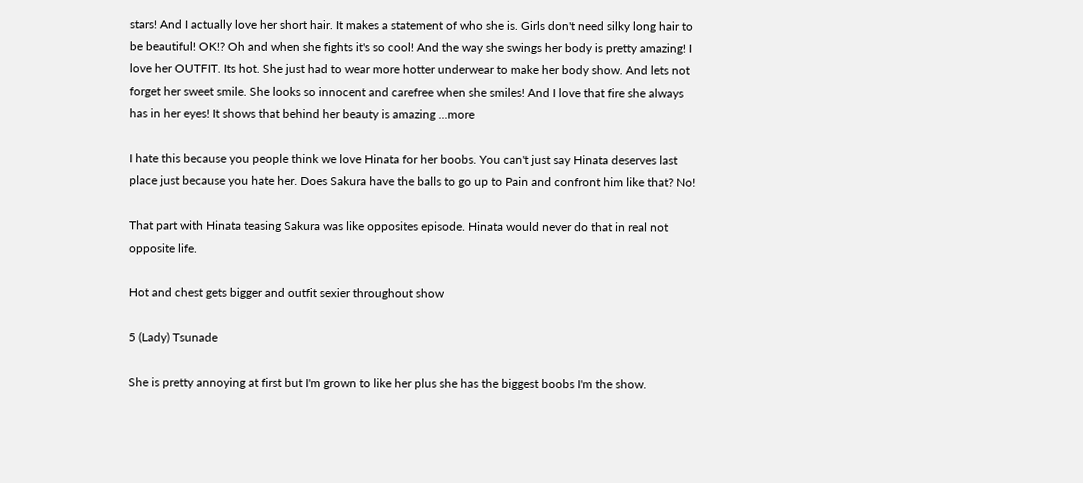stars! And I actually love her short hair. It makes a statement of who she is. Girls don't need silky long hair to be beautiful! OK!? Oh and when she fights it's so cool! And the way she swings her body is pretty amazing! I love her OUTFIT. Its hot. She just had to wear more hotter underwear to make her body show. And lets not forget her sweet smile. She looks so innocent and carefree when she smiles! And I love that fire she always has in her eyes! It shows that behind her beauty is amazing ...more

I hate this because you people think we love Hinata for her boobs. You can't just say Hinata deserves last place just because you hate her. Does Sakura have the balls to go up to Pain and confront him like that? No!

That part with Hinata teasing Sakura was like opposites episode. Hinata would never do that in real not opposite life.

Hot and chest gets bigger and outfit sexier throughout show

5 (Lady) Tsunade

She is pretty annoying at first but I'm grown to like her plus she has the biggest boobs I'm the show.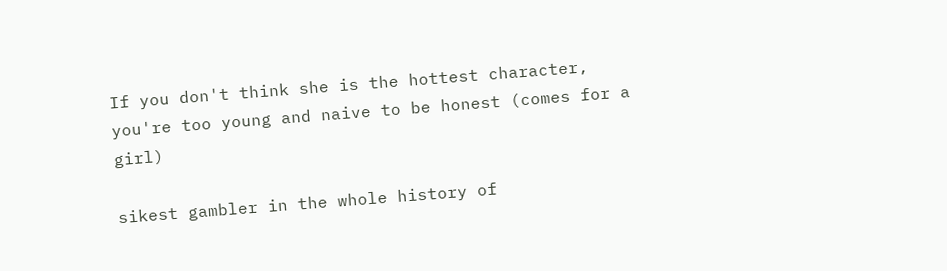If you don't think she is the hottest character, you're too young and naive to be honest (comes for a girl)

sikest gambler in the whole history of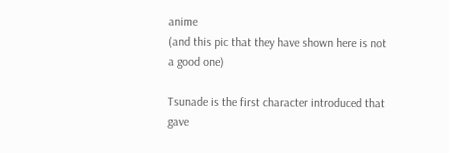anime
(and this pic that they have shown here is not a good one)

Tsunade is the first character introduced that gave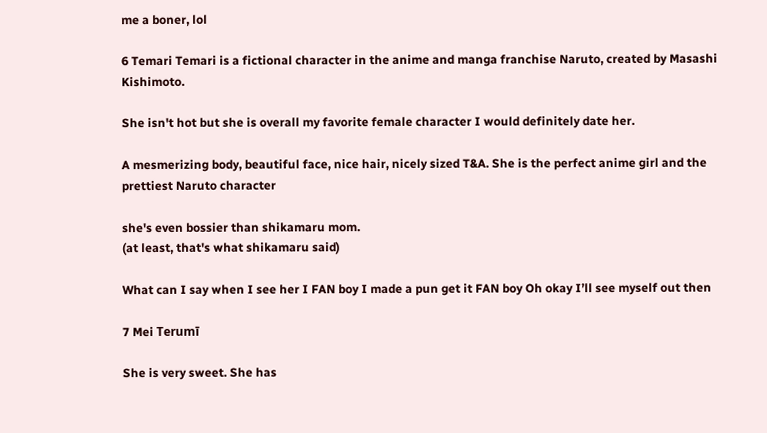me a boner, lol

6 Temari Temari is a fictional character in the anime and manga franchise Naruto, created by Masashi Kishimoto.

She isn't hot but she is overall my favorite female character I would definitely date her.

A mesmerizing body, beautiful face, nice hair, nicely sized T&A. She is the perfect anime girl and the prettiest Naruto character

she's even bossier than shikamaru mom.
(at least, that's what shikamaru said)

What can I say when I see her I FAN boy I made a pun get it FAN boy Oh okay I’ll see myself out then

7 Mei Terumī

She is very sweet. She has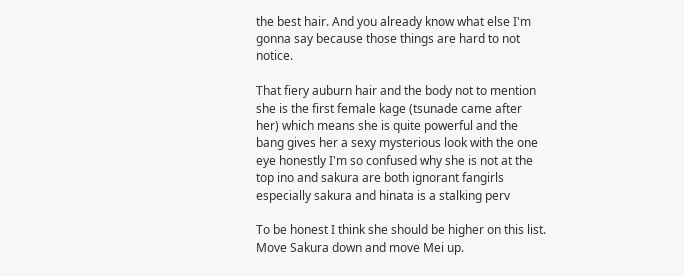the best hair. And you already know what else I'm gonna say because those things are hard to not notice.

That fiery auburn hair and the body not to mention she is the first female kage (tsunade came after her) which means she is quite powerful and the bang gives her a sexy mysterious look with the one eye honestly I'm so confused why she is not at the top ino and sakura are both ignorant fangirls especially sakura and hinata is a stalking perv

To be honest I think she should be higher on this list. Move Sakura down and move Mei up.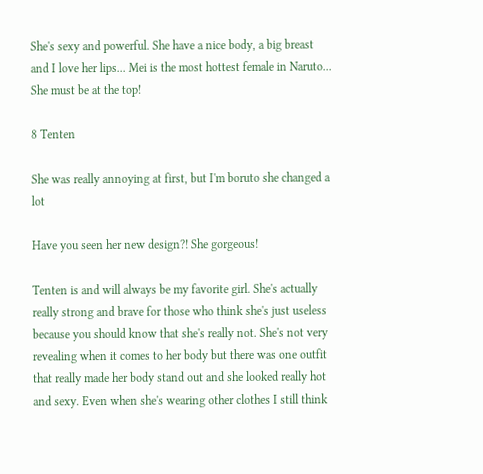She's sexy and powerful. She have a nice body, a big breast and I love her lips... Mei is the most hottest female in Naruto... She must be at the top!

8 Tenten

She was really annoying at first, but I'm boruto she changed a lot

Have you seen her new design?! She gorgeous!

Tenten is and will always be my favorite girl. She's actually really strong and brave for those who think she's just useless because you should know that she's really not. She's not very revealing when it comes to her body but there was one outfit that really made her body stand out and she looked really hot and sexy. Even when she's wearing other clothes I still think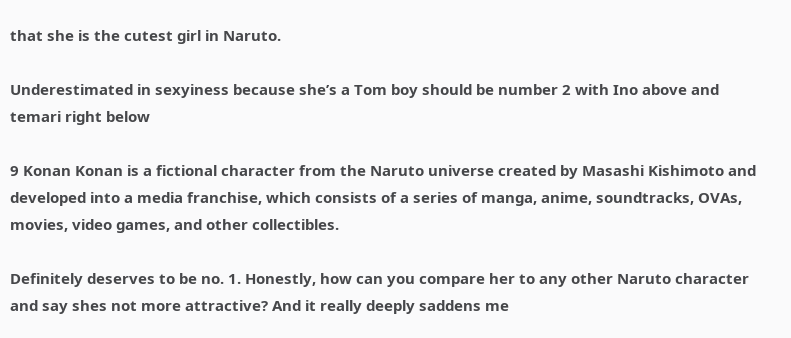that she is the cutest girl in Naruto.

Underestimated in sexyiness because she’s a Tom boy should be number 2 with Ino above and temari right below

9 Konan Konan is a fictional character from the Naruto universe created by Masashi Kishimoto and developed into a media franchise, which consists of a series of manga, anime, soundtracks, OVAs, movies, video games, and other collectibles.

Definitely deserves to be no. 1. Honestly, how can you compare her to any other Naruto character and say shes not more attractive? And it really deeply saddens me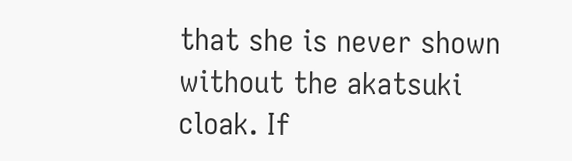that she is never shown without the akatsuki cloak. If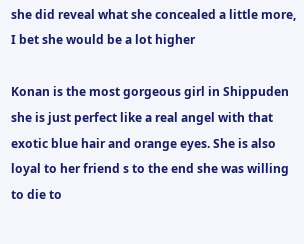she did reveal what she concealed a little more, I bet she would be a lot higher

Konan is the most gorgeous girl in Shippuden she is just perfect like a real angel with that exotic blue hair and orange eyes. She is also loyal to her friend s to the end she was willing to die to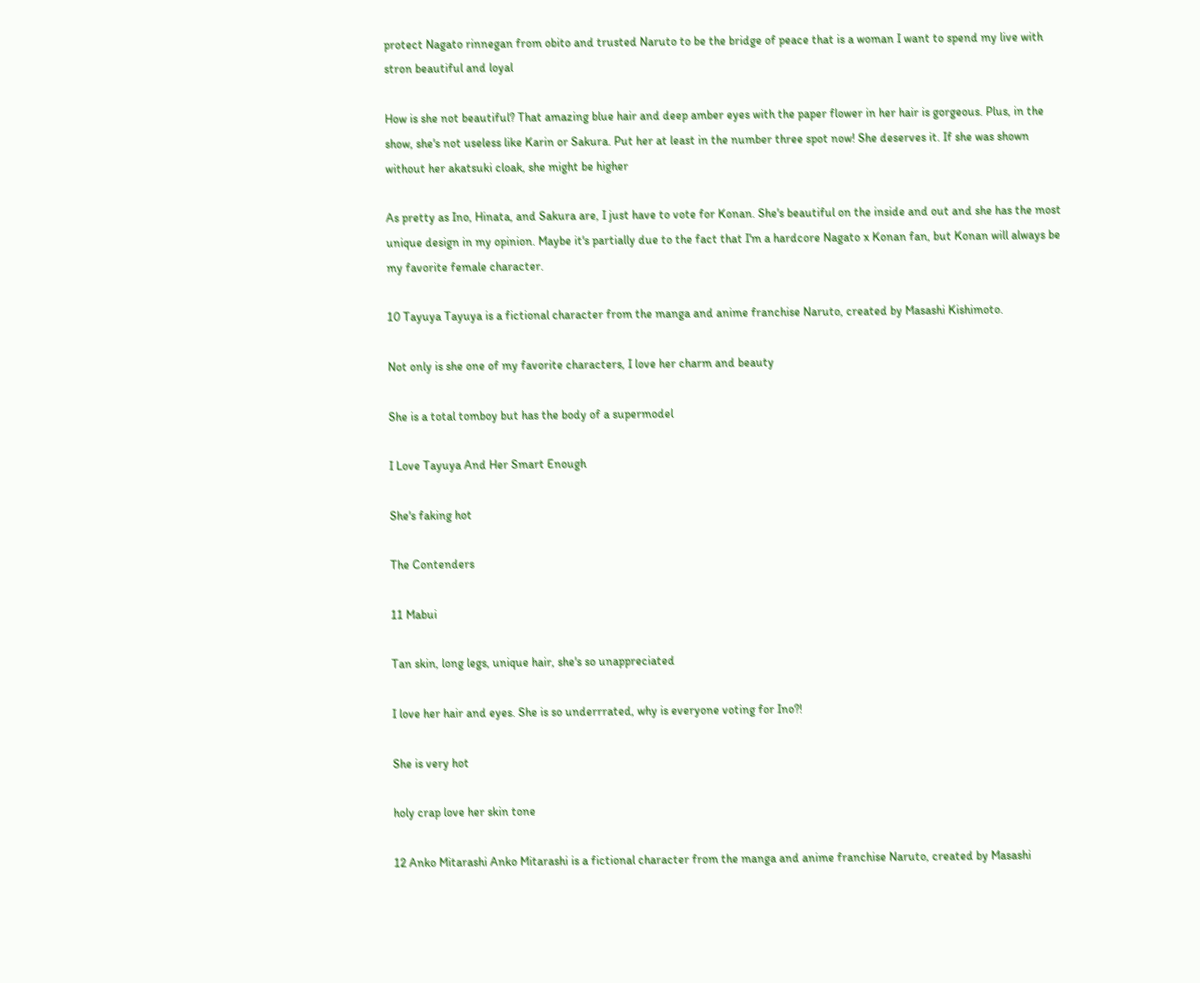protect Nagato rinnegan from obito and trusted Naruto to be the bridge of peace that is a woman I want to spend my live with stron beautiful and loyal

How is she not beautiful? That amazing blue hair and deep amber eyes with the paper flower in her hair is gorgeous. Plus, in the show, she's not useless like Karin or Sakura. Put her at least in the number three spot now! She deserves it. If she was shown without her akatsuki cloak, she might be higher

As pretty as Ino, Hinata, and Sakura are, I just have to vote for Konan. She's beautiful on the inside and out and she has the most unique design in my opinion. Maybe it's partially due to the fact that I'm a hardcore Nagato x Konan fan, but Konan will always be my favorite female character.

10 Tayuya Tayuya is a fictional character from the manga and anime franchise Naruto, created by Masashi Kishimoto.

Not only is she one of my favorite characters, I love her charm and beauty

She is a total tomboy but has the body of a supermodel

I Love Tayuya And Her Smart Enough

She's faking hot

The Contenders

11 Mabui

Tan skin, long legs, unique hair, she's so unappreciated

I love her hair and eyes. She is so underrrated, why is everyone voting for Ino?!

She is very hot

holy crap love her skin tone

12 Anko Mitarashi Anko Mitarashi is a fictional character from the manga and anime franchise Naruto, created by Masashi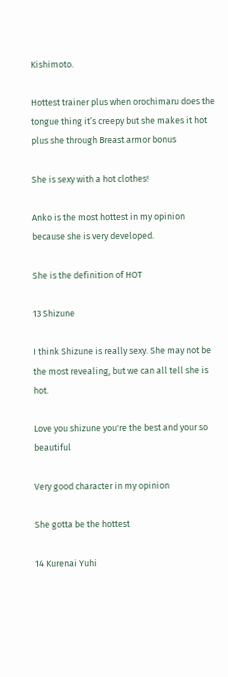Kishimoto.

Hottest trainer plus when orochimaru does the tongue thing it’s creepy but she makes it hot plus she through Breast armor bonus

She is sexy with a hot clothes!

Anko is the most hottest in my opinion because she is very developed.

She is the definition of HOT

13 Shizune

I think Shizune is really sexy. She may not be the most revealing, but we can all tell she is hot.

Love you shizune you're the best and your so beautiful

Very good character in my opinion

She gotta be the hottest

14 Kurenai Yuhi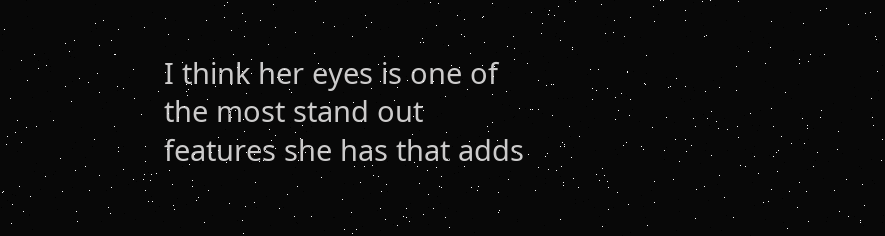I think her eyes is one of the most stand out features she has that adds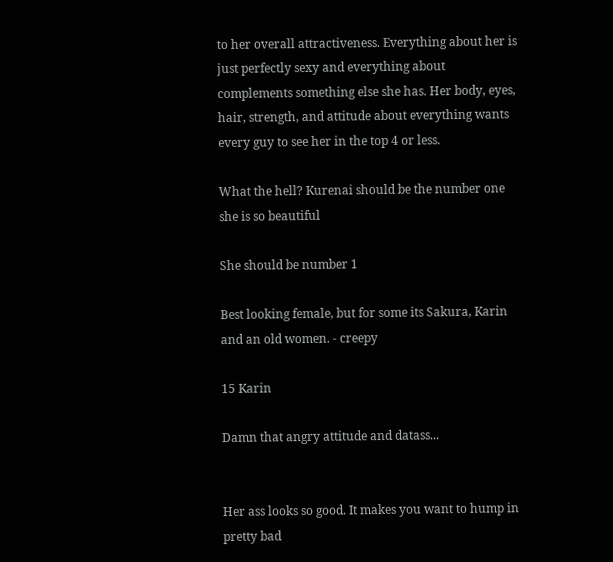to her overall attractiveness. Everything about her is just perfectly sexy and everything about complements something else she has. Her body, eyes, hair, strength, and attitude about everything wants every guy to see her in the top 4 or less.

What the hell? Kurenai should be the number one she is so beautiful

She should be number 1

Best looking female, but for some its Sakura, Karin and an old women. - creepy

15 Karin

Damn that angry attitude and datass...


Her ass looks so good. It makes you want to hump in pretty bad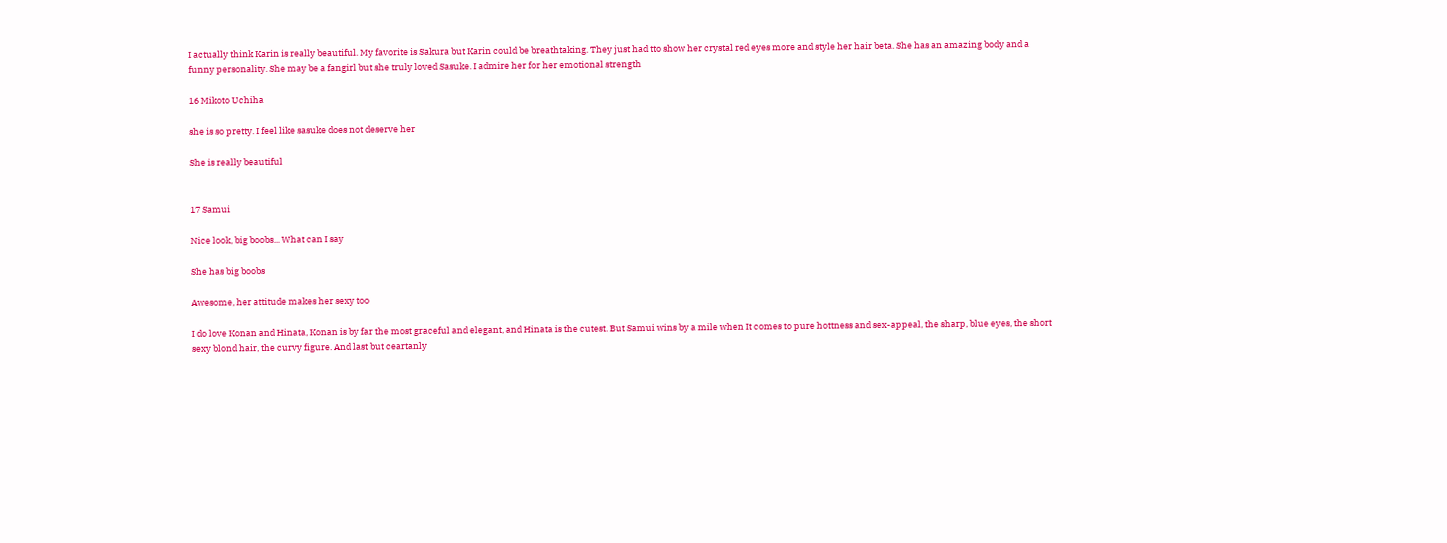I actually think Karin is really beautiful. My favorite is Sakura but Karin could be breathtaking. They just had tto show her crystal red eyes more and style her hair beta. She has an amazing body and a funny personality. She may be a fangirl but she truly loved Sasuke. I admire her for her emotional strength

16 Mikoto Uchiha

she is so pretty. I feel like sasuke does not deserve her

She is really beautiful


17 Samui

Nice look, big boobs... What can I say

She has big boobs

Awesome, her attitude makes her sexy too

I do love Konan and Hinata, Konan is by far the most graceful and elegant, and Hinata is the cutest. But Samui wins by a mile when It comes to pure hottness and sex-appeal, the sharp, blue eyes, the short sexy blond hair, the curvy figure. And last but ceartanly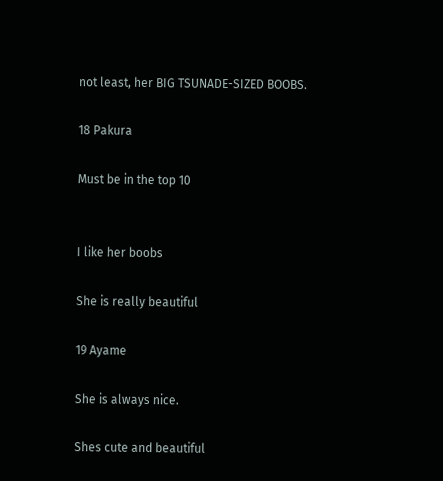not least, her BIG TSUNADE-SIZED BOOBS.

18 Pakura

Must be in the top 10


I like her boobs

She is really beautiful

19 Ayame

She is always nice.

Shes cute and beautiful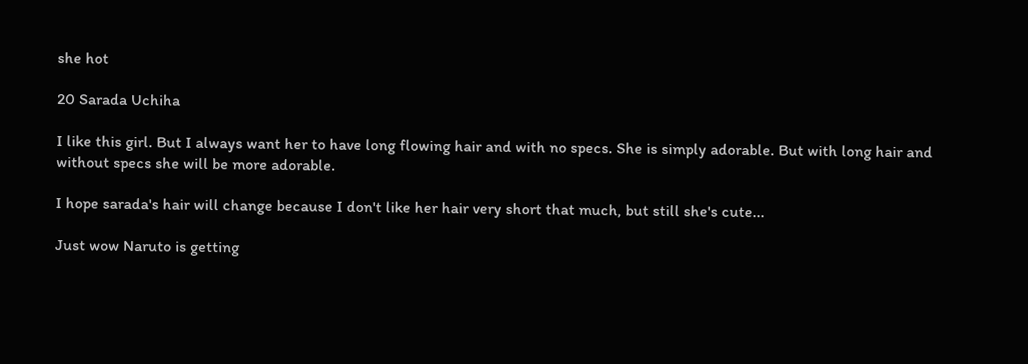she hot

20 Sarada Uchiha

I like this girl. But I always want her to have long flowing hair and with no specs. She is simply adorable. But with long hair and without specs she will be more adorable.

I hope sarada's hair will change because I don't like her hair very short that much, but still she's cute...

Just wow Naruto is getting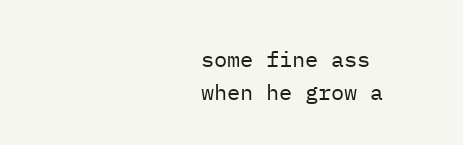some fine ass when he grow a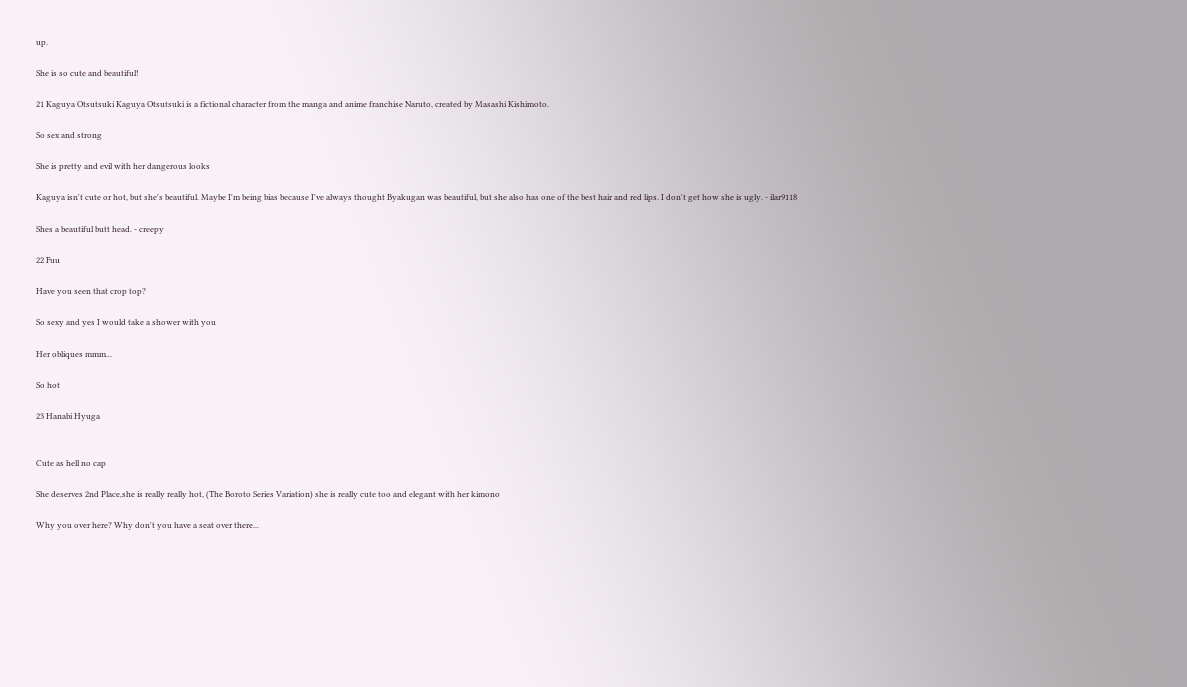up.

She is so cute and beautiful!

21 Kaguya Otsutsuki Kaguya Otsutsuki is a fictional character from the manga and anime franchise Naruto, created by Masashi Kishimoto.

So sex and strong

She is pretty and evil with her dangerous looks

Kaguya isn't cute or hot, but she's beautiful. Maybe I'm being bias because I've always thought Byakugan was beautiful, but she also has one of the best hair and red lips. I don't get how she is ugly. - ilar9118

Shes a beautiful butt head. - creepy

22 Fuu

Have you seen that crop top?

So sexy and yes I would take a shower with you

Her obliques mmm...

So hot

23 Hanabi Hyuga


Cute as hell no cap

She deserves 2nd Place,she is really really hot, (The Boroto Series Variation) she is really cute too and elegant with her kimono

Why you over here? Why don't you have a seat over there...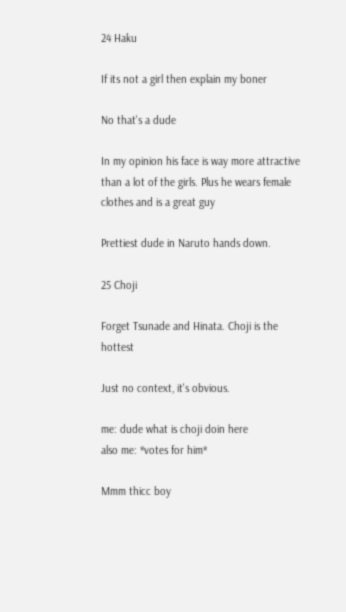24 Haku

If its not a girl then explain my boner

No that's a dude

In my opinion his face is way more attractive than a lot of the girls. Plus he wears female clothes and is a great guy

Prettiest dude in Naruto hands down.

25 Choji

Forget Tsunade and Hinata. Choji is the hottest

Just no context, it's obvious.

me: dude what is choji doin here
also me: *votes for him*

Mmm thicc boy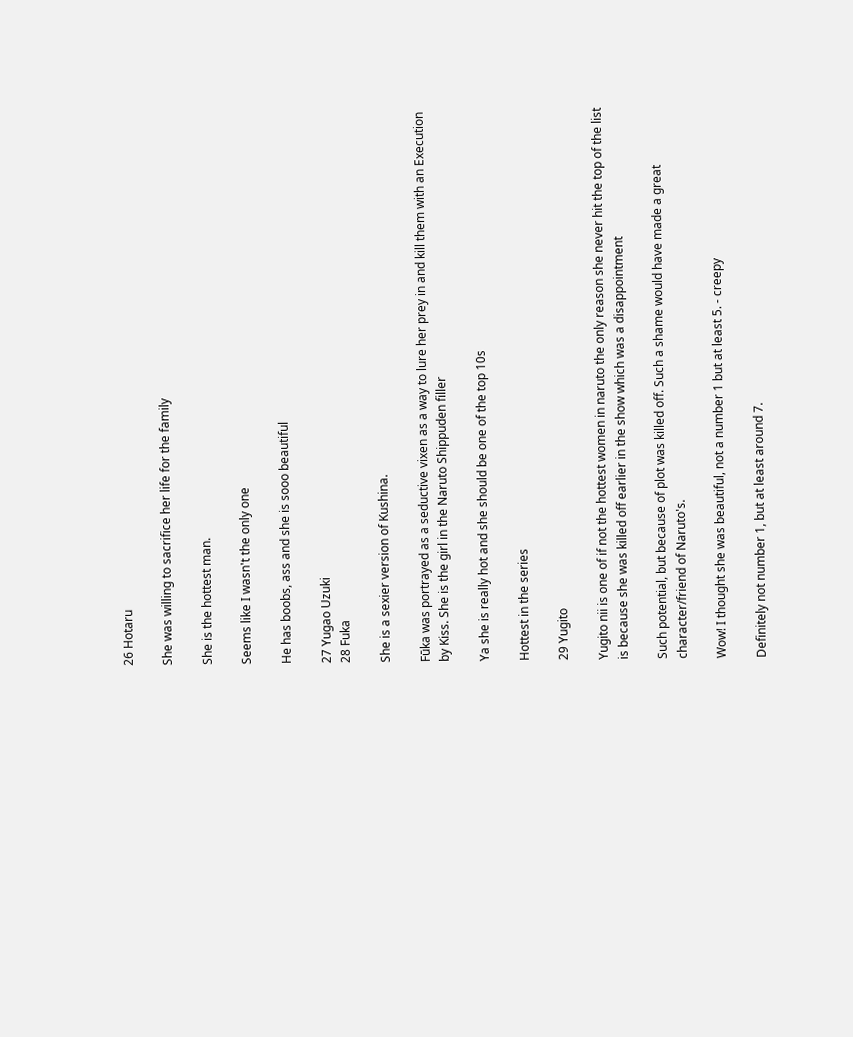26 Hotaru

She was willing to sacrifice her life for the family

She is the hottest man.

Seems like I wasn't the only one

He has boobs, ass and she is sooo beautiful

27 Yugao Uzuki
28 Fuka

She is a sexier version of Kushina.

Fūka was portrayed as a seductive vixen as a way to lure her prey in and kill them with an Execution by Kiss. She is the girl in the Naruto Shippuden filler

Ya she is really hot and she should be one of the top 10s

Hottest in the series

29 Yugito

Yugito nii is one of if not the hottest women in naruto the only reason she never hit the top of the list is because she was killed off earlier in the show which was a disappointment

Such potential, but because of plot was killed off. Such a shame would have made a great character/friend of Naruto's.

Wow! I thought she was beautiful, not a number 1 but at least 5. - creepy

Definitely not number 1, but at least around 7.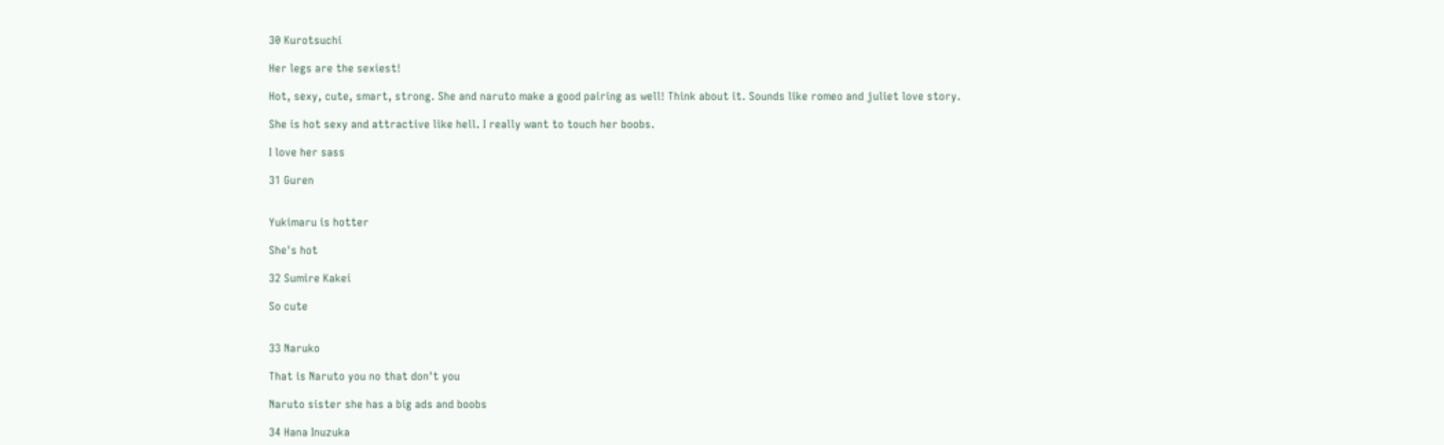30 Kurotsuchi

Her legs are the sexiest!

Hot, sexy, cute, smart, strong. She and naruto make a good pairing as well! Think about it. Sounds like romeo and juliet love story.

She is hot sexy and attractive like hell. I really want to touch her boobs.

I love her sass

31 Guren


Yukimaru is hotter

She's hot

32 Sumire Kakei

So cute


33 Naruko

That is Naruto you no that don't you

Naruto sister she has a big ads and boobs

34 Hana Inuzuka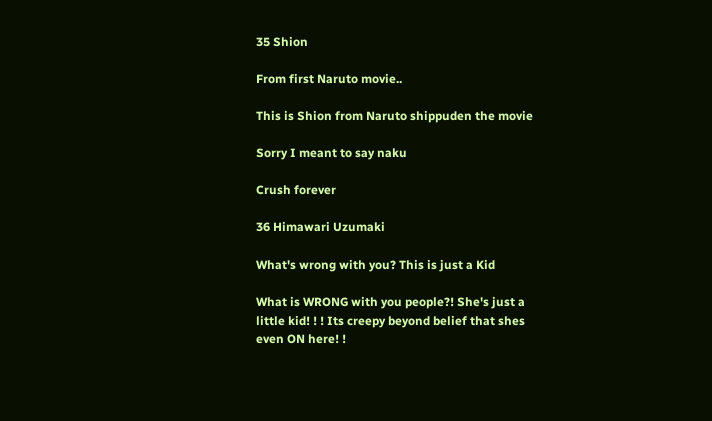35 Shion

From first Naruto movie..

This is Shion from Naruto shippuden the movie

Sorry I meant to say naku

Crush forever

36 Himawari Uzumaki

What's wrong with you? This is just a Kid

What is WRONG with you people?! She's just a little kid! ! ! Its creepy beyond belief that shes even ON here! !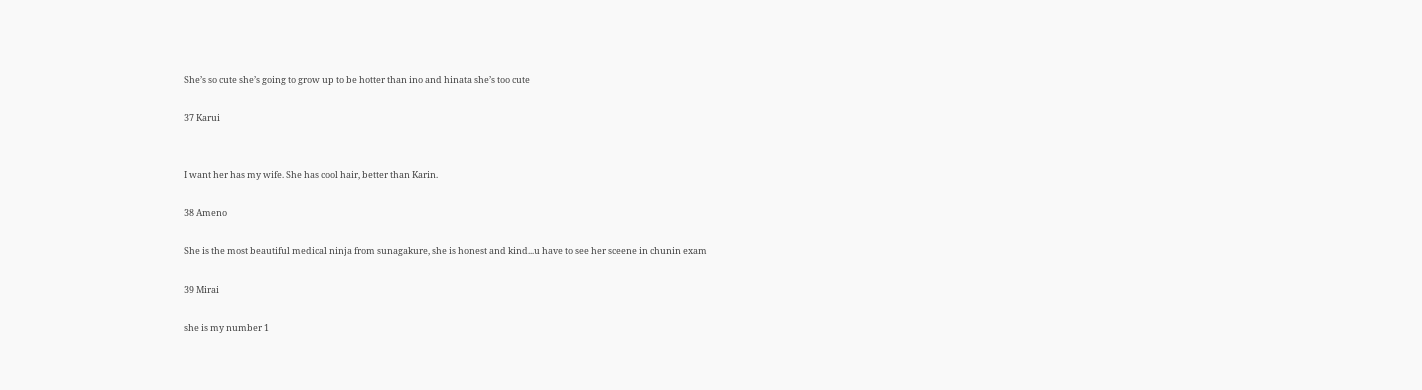She’s so cute she’s going to grow up to be hotter than ino and hinata she’s too cute

37 Karui


I want her has my wife. She has cool hair, better than Karin.

38 Ameno

She is the most beautiful medical ninja from sunagakure, she is honest and kind...u have to see her sceene in chunin exam

39 Mirai

she is my number 1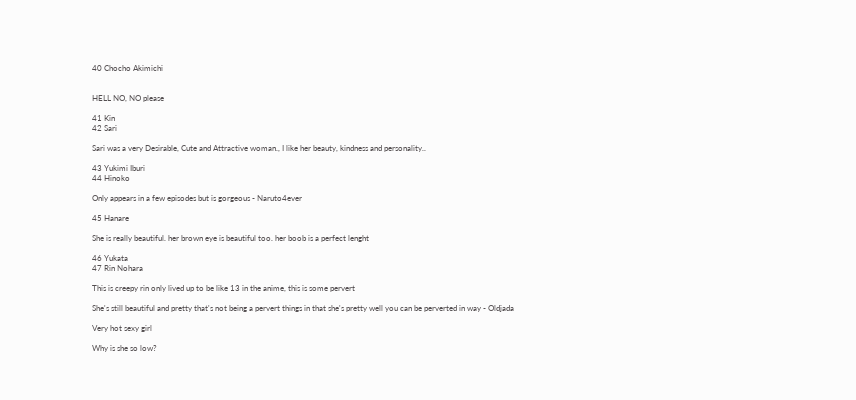40 Chocho Akimichi


HELL NO, NO please

41 Kin
42 Sari

Sari was a very Desirable, Cute and Attractive woman., I like her beauty, kindness and personality..

43 Yukimi Iburi
44 Hinoko

Only appears in a few episodes but is gorgeous - Naruto4ever

45 Hanare

She is really beautiful. her brown eye is beautiful too. her boob is a perfect lenght

46 Yukata
47 Rin Nohara

This is creepy rin only lived up to be like 13 in the anime, this is some pervert

She's still beautiful and pretty that's not being a pervert things in that she's pretty well you can be perverted in way - Oldjada

Very hot sexy girl

Why is she so low?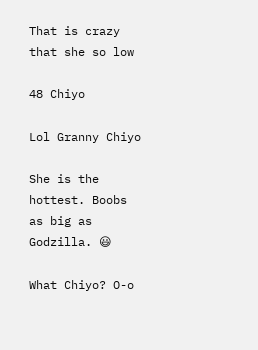That is crazy that she so low

48 Chiyo

Lol Granny Chiyo

She is the hottest. Boobs as big as Godzilla. 😃

What Chiyo? O-o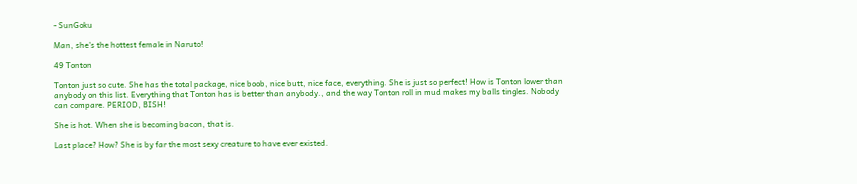- SunGoku

Man, she's the hottest female in Naruto!

49 Tonton

Tonton just so cute. She has the total package, nice boob, nice butt, nice face, everything. She is just so perfect! How is Tonton lower than anybody on this list. Everything that Tonton has is better than anybody., and the way Tonton roll in mud makes my balls tingles. Nobody can compare. PERIOD, BISH!

She is hot. When she is becoming bacon, that is.

Last place? How? She is by far the most sexy creature to have ever existed.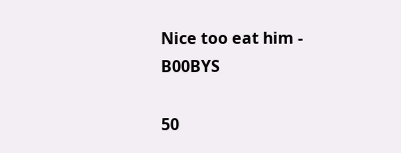Nice too eat him - B00BYS

50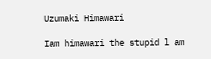Uzumaki Himawari

Iam himawari the stupid l am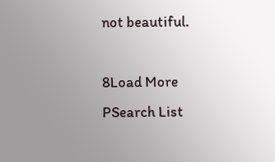not beautiful.

8Load More
PSearch List